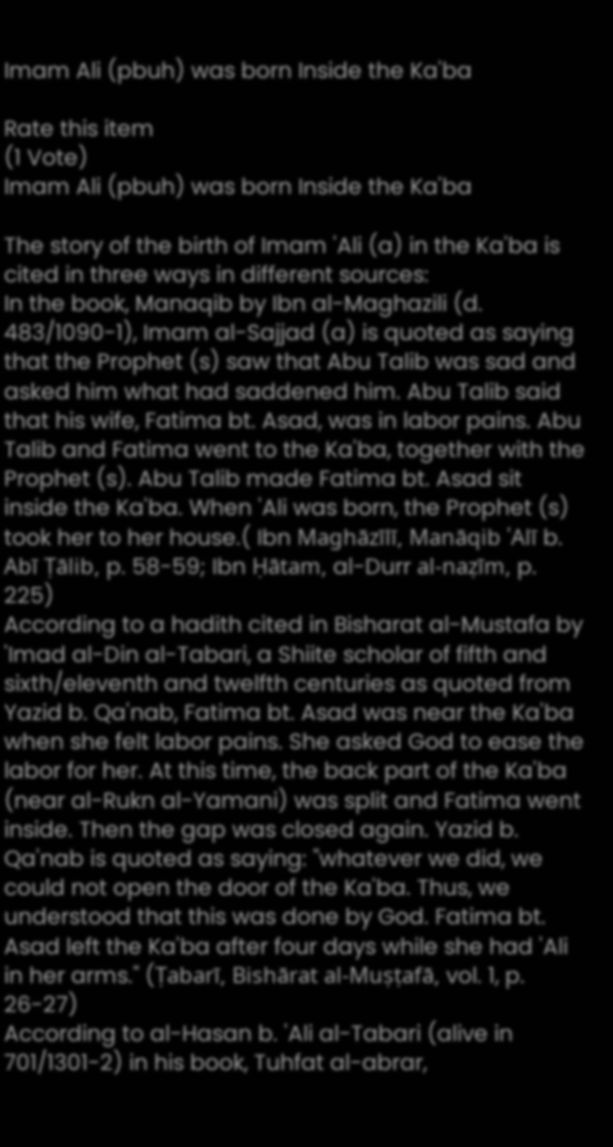Imam Ali (pbuh) was born Inside the Ka'ba

Rate this item
(1 Vote)
Imam Ali (pbuh) was born Inside the Ka'ba

The story of the birth of Imam 'Ali (a) in the Ka'ba is cited in three ways in different sources:
In the book, Manaqib by Ibn al-Maghazili (d. 483/1090-1), Imam al-Sajjad (a) is quoted as saying that the Prophet (s) saw that Abu Talib was sad and asked him what had saddened him. Abu Talib said that his wife, Fatima bt. Asad, was in labor pains. Abu Talib and Fatima went to the Ka'ba, together with the Prophet (s). Abu Talib made Fatima bt. Asad sit inside the Ka'ba. When 'Ali was born, the Prophet (s) took her to her house.( Ibn Maghāzīlī, Manāqib ʿAlī b. Abī Ṭālib, p. 58-59; Ibn Ḥātam, al-Durr al-naẓīm, p. 225)
According to a hadith cited in Bisharat al-Mustafa by 'Imad al-Din al-Tabari, a Shiite scholar of fifth and sixth/eleventh and twelfth centuries as quoted from Yazid b. Qa'nab, Fatima bt. Asad was near the Ka'ba when she felt labor pains. She asked God to ease the labor for her. At this time, the back part of the Ka'ba (near al-Rukn al-Yamani) was split and Fatima went inside. Then the gap was closed again. Yazid b. Qa'nab is quoted as saying: "whatever we did, we could not open the door of the Ka'ba. Thus, we understood that this was done by God. Fatima bt. Asad left the Ka'ba after four days while she had 'Ali in her arms." (Ṭabarī, Bishārat al-Muṣṭafā, vol. 1, p. 26-27)
According to al-Hasan b. 'Ali al-Tabari (alive in 701/1301-2) in his book, Tuhfat al-abrar,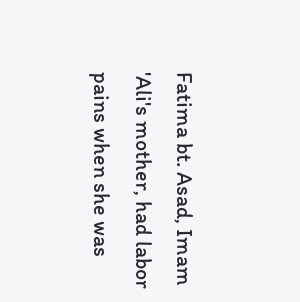Fatima bt. Asad, Imam 'Ali's mother, had labor pains when she was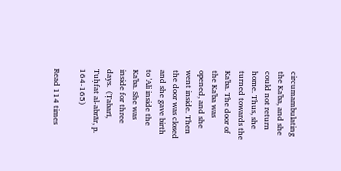circumambulating the Ka'ba, and she could not return home. Thus, she turned towards the Ka'ba. The door of the Ka'ba was opened, and she went inside. Then the door was closed and she gave birth to 'Ali inside the Ka'ba. She was inside for three days.  (Ṭabarī, Tuḥfat al-abrār, p. 164-165)

Read 114 times